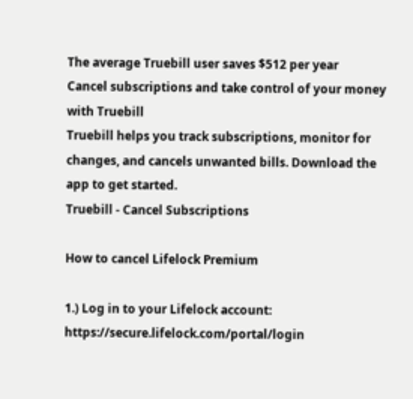The average Truebill user saves $512 per year
Cancel subscriptions and take control of your money with Truebill
Truebill helps you track subscriptions, monitor for changes, and cancels unwanted bills. Download the app to get started.
Truebill - Cancel Subscriptions

How to cancel Lifelock Premium

1.) Log in to your Lifelock account: https://secure.lifelock.com/portal/login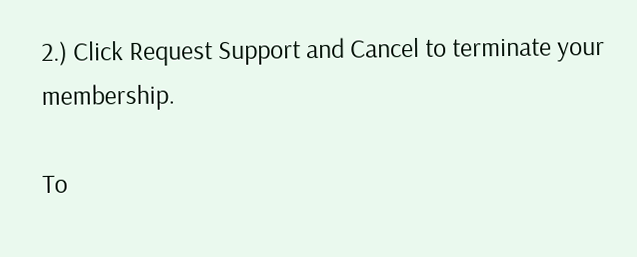2.) Click Request Support and Cancel to terminate your membership.

To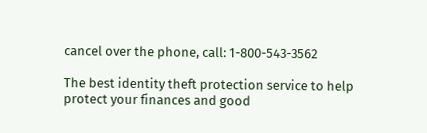cancel over the phone, call: 1-800-543-3562

The best identity theft protection service to help protect your finances and good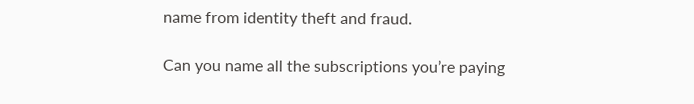name from identity theft and fraud.

Can you name all the subscriptions you’re paying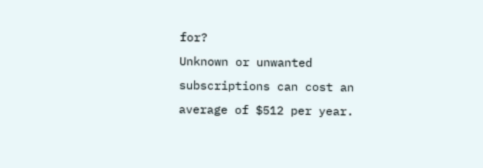for?
Unknown or unwanted subscriptions can cost an
average of $512 per year.